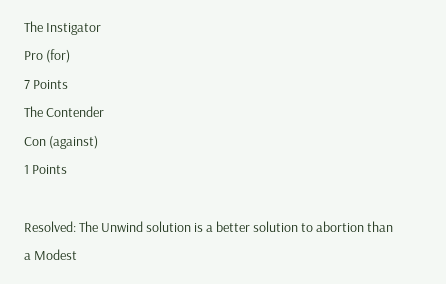The Instigator
Pro (for)
7 Points
The Contender
Con (against)
1 Points

Resolved: The Unwind solution is a better solution to abortion than a Modest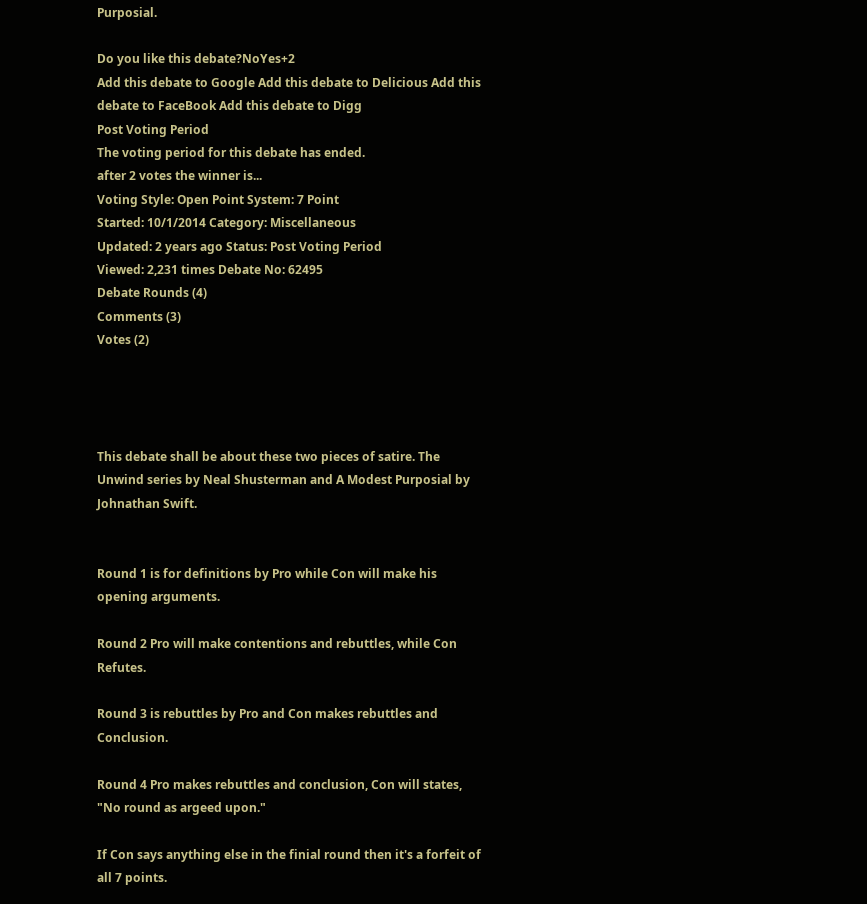Purposial.

Do you like this debate?NoYes+2
Add this debate to Google Add this debate to Delicious Add this debate to FaceBook Add this debate to Digg
Post Voting Period
The voting period for this debate has ended.
after 2 votes the winner is...
Voting Style: Open Point System: 7 Point
Started: 10/1/2014 Category: Miscellaneous
Updated: 2 years ago Status: Post Voting Period
Viewed: 2,231 times Debate No: 62495
Debate Rounds (4)
Comments (3)
Votes (2)




This debate shall be about these two pieces of satire. The Unwind series by Neal Shusterman and A Modest Purposial by Johnathan Swift.


Round 1 is for definitions by Pro while Con will make his opening arguments.

Round 2 Pro will make contentions and rebuttles, while Con Refutes.

Round 3 is rebuttles by Pro and Con makes rebuttles and Conclusion.

Round 4 Pro makes rebuttles and conclusion, Con will states, "No round as argeed upon."

If Con says anything else in the finial round then it's a forfeit of all 7 points.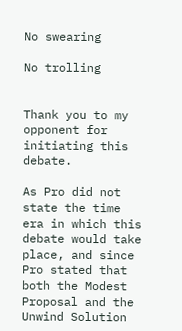No swearing

No trolling


Thank you to my opponent for initiating this debate.

As Pro did not state the time era in which this debate would take place, and since Pro stated that both the Modest Proposal and the Unwind Solution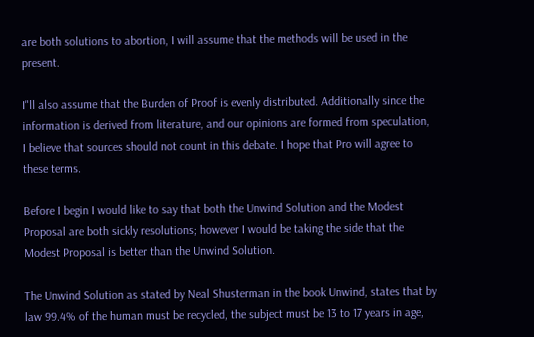are both solutions to abortion, I will assume that the methods will be used in the present.

I"ll also assume that the Burden of Proof is evenly distributed. Additionally since the information is derived from literature, and our opinions are formed from speculation, I believe that sources should not count in this debate. I hope that Pro will agree to these terms.

Before I begin I would like to say that both the Unwind Solution and the Modest Proposal are both sickly resolutions; however I would be taking the side that the Modest Proposal is better than the Unwind Solution.

The Unwind Solution as stated by Neal Shusterman in the book Unwind, states that by law 99.4% of the human must be recycled, the subject must be 13 to 17 years in age,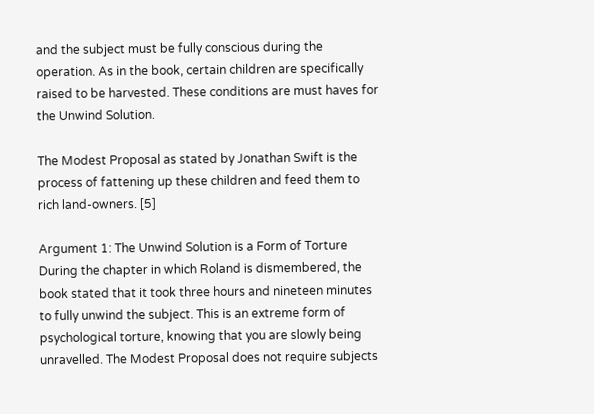and the subject must be fully conscious during the operation. As in the book, certain children are specifically raised to be harvested. These conditions are must haves for the Unwind Solution.

The Modest Proposal as stated by Jonathan Swift is the process of fattening up these children and feed them to rich land-owners. [5]

Argument 1: The Unwind Solution is a Form of Torture
During the chapter in which Roland is dismembered, the book stated that it took three hours and nineteen minutes to fully unwind the subject. This is an extreme form of psychological torture, knowing that you are slowly being unravelled. The Modest Proposal does not require subjects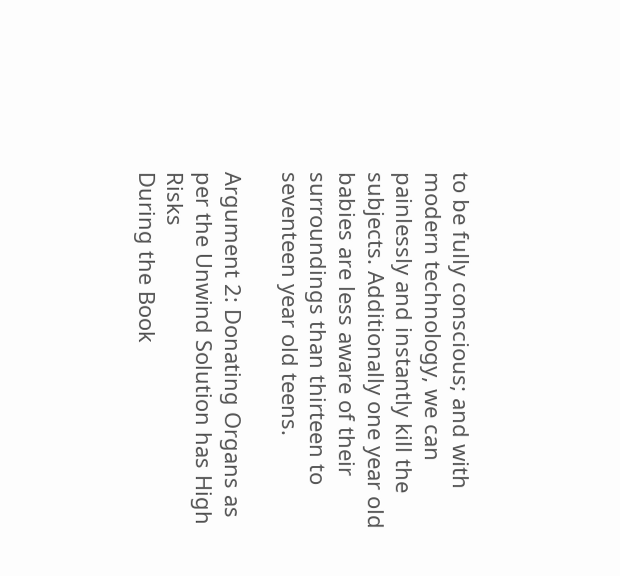to be fully conscious; and with modern technology, we can painlessly and instantly kill the subjects. Additionally one year old babies are less aware of their surroundings than thirteen to seventeen year old teens.

Argument 2: Donating Organs as per the Unwind Solution has High Risks
During the Book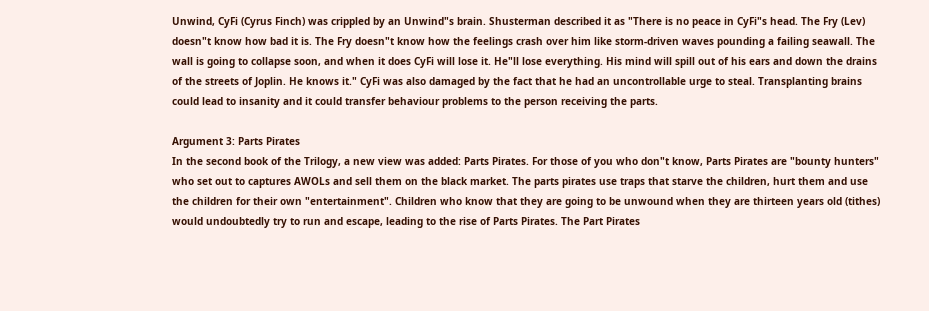Unwind, CyFi (Cyrus Finch) was crippled by an Unwind"s brain. Shusterman described it as "There is no peace in CyFi"s head. The Fry (Lev) doesn"t know how bad it is. The Fry doesn"t know how the feelings crash over him like storm-driven waves pounding a failing seawall. The wall is going to collapse soon, and when it does CyFi will lose it. He"ll lose everything. His mind will spill out of his ears and down the drains of the streets of Joplin. He knows it." CyFi was also damaged by the fact that he had an uncontrollable urge to steal. Transplanting brains could lead to insanity and it could transfer behaviour problems to the person receiving the parts.

Argument 3: Parts Pirates
In the second book of the Trilogy, a new view was added: Parts Pirates. For those of you who don"t know, Parts Pirates are "bounty hunters" who set out to captures AWOLs and sell them on the black market. The parts pirates use traps that starve the children, hurt them and use the children for their own "entertainment". Children who know that they are going to be unwound when they are thirteen years old (tithes) would undoubtedly try to run and escape, leading to the rise of Parts Pirates. The Part Pirates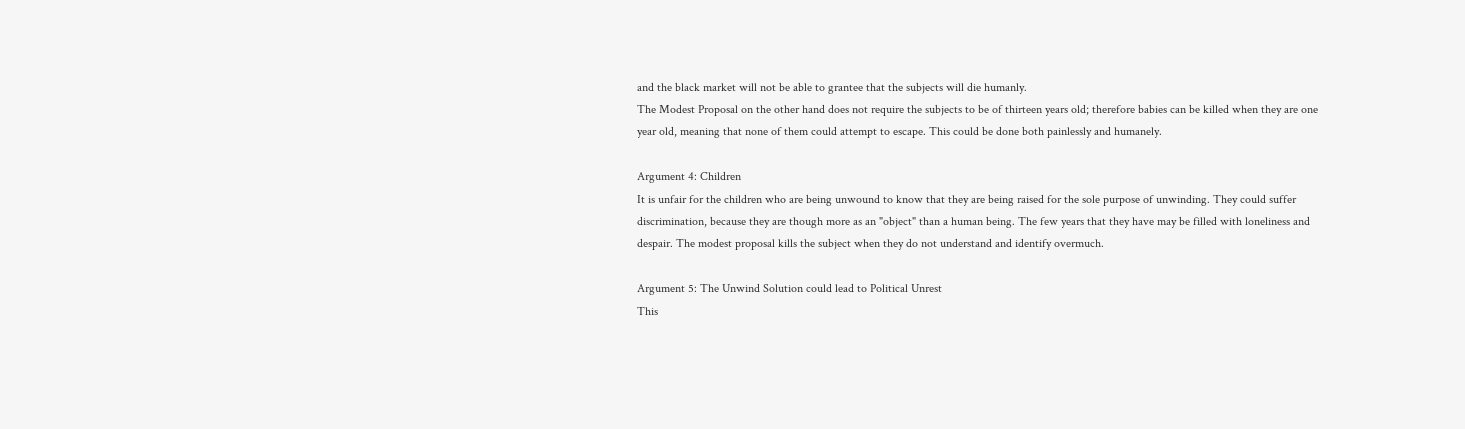and the black market will not be able to grantee that the subjects will die humanly.
The Modest Proposal on the other hand does not require the subjects to be of thirteen years old; therefore babies can be killed when they are one year old, meaning that none of them could attempt to escape. This could be done both painlessly and humanely.

Argument 4: Children
It is unfair for the children who are being unwound to know that they are being raised for the sole purpose of unwinding. They could suffer discrimination, because they are though more as an "object" than a human being. The few years that they have may be filled with loneliness and despair. The modest proposal kills the subject when they do not understand and identify overmuch.

Argument 5: The Unwind Solution could lead to Political Unrest
This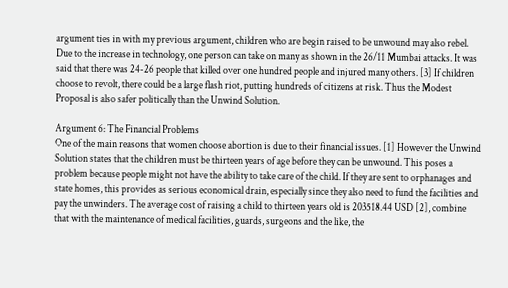argument ties in with my previous argument, children who are begin raised to be unwound may also rebel. Due to the increase in technology, one person can take on many as shown in the 26/11 Mumbai attacks. It was said that there was 24-26 people that killed over one hundred people and injured many others. [3] If children choose to revolt, there could be a large flash riot, putting hundreds of citizens at risk. Thus the Modest Proposal is also safer politically than the Unwind Solution.

Argument 6: The Financial Problems
One of the main reasons that women choose abortion is due to their financial issues. [1] However the Unwind Solution states that the children must be thirteen years of age before they can be unwound. This poses a problem because people might not have the ability to take care of the child. If they are sent to orphanages and state homes, this provides as serious economical drain, especially since they also need to fund the facilities and pay the unwinders. The average cost of raising a child to thirteen years old is 203518.44 USD [2], combine that with the maintenance of medical facilities, guards, surgeons and the like, the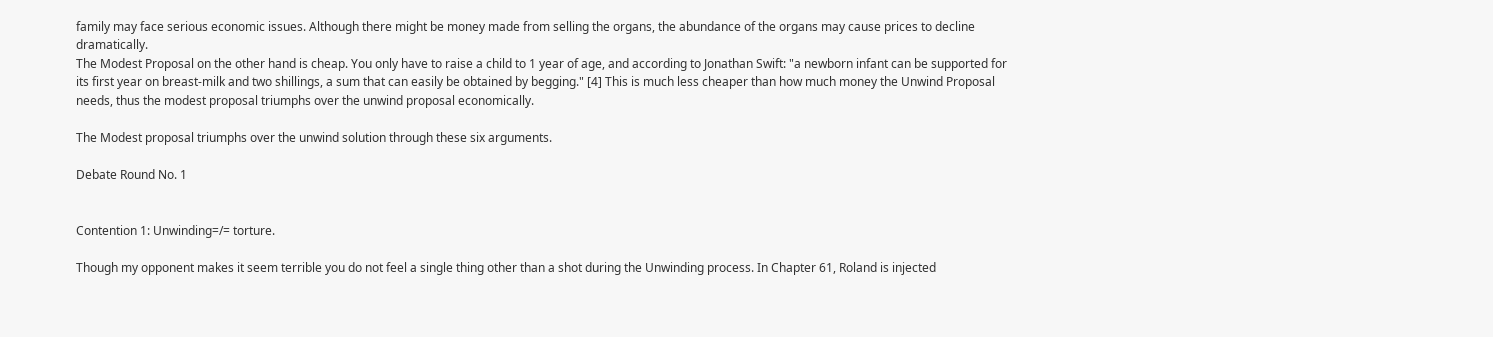family may face serious economic issues. Although there might be money made from selling the organs, the abundance of the organs may cause prices to decline dramatically.
The Modest Proposal on the other hand is cheap. You only have to raise a child to 1 year of age, and according to Jonathan Swift: "a newborn infant can be supported for its first year on breast-milk and two shillings, a sum that can easily be obtained by begging." [4] This is much less cheaper than how much money the Unwind Proposal needs, thus the modest proposal triumphs over the unwind proposal economically.

The Modest proposal triumphs over the unwind solution through these six arguments.

Debate Round No. 1


Contention 1: Unwinding=/= torture.

Though my opponent makes it seem terrible you do not feel a single thing other than a shot during the Unwinding process. In Chapter 61, Roland is injected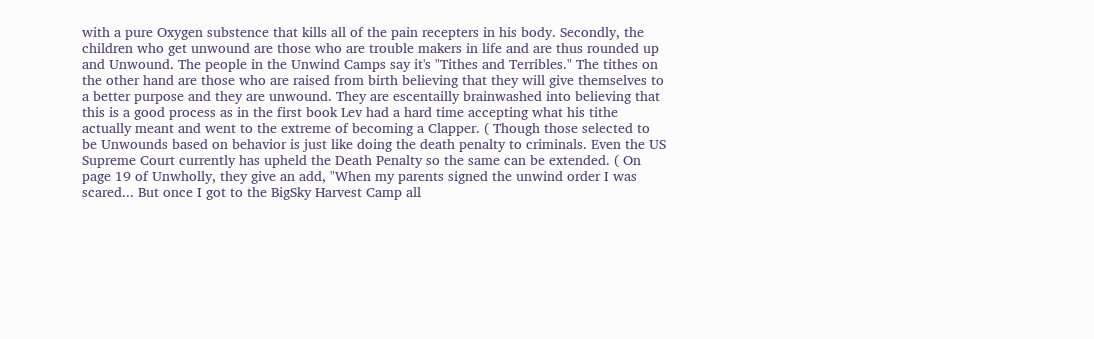with a pure Oxygen substence that kills all of the pain recepters in his body. Secondly, the children who get unwound are those who are trouble makers in life and are thus rounded up and Unwound. The people in the Unwind Camps say it's "Tithes and Terribles." The tithes on the other hand are those who are raised from birth believing that they will give themselves to a better purpose and they are unwound. They are escentailly brainwashed into believing that this is a good process as in the first book Lev had a hard time accepting what his tithe actually meant and went to the extreme of becoming a Clapper. ( Though those selected to be Unwounds based on behavior is just like doing the death penalty to criminals. Even the US Supreme Court currently has upheld the Death Penalty so the same can be extended. ( On page 19 of Unwholly, they give an add, "When my parents signed the unwind order I was scared... But once I got to the BigSky Harvest Camp all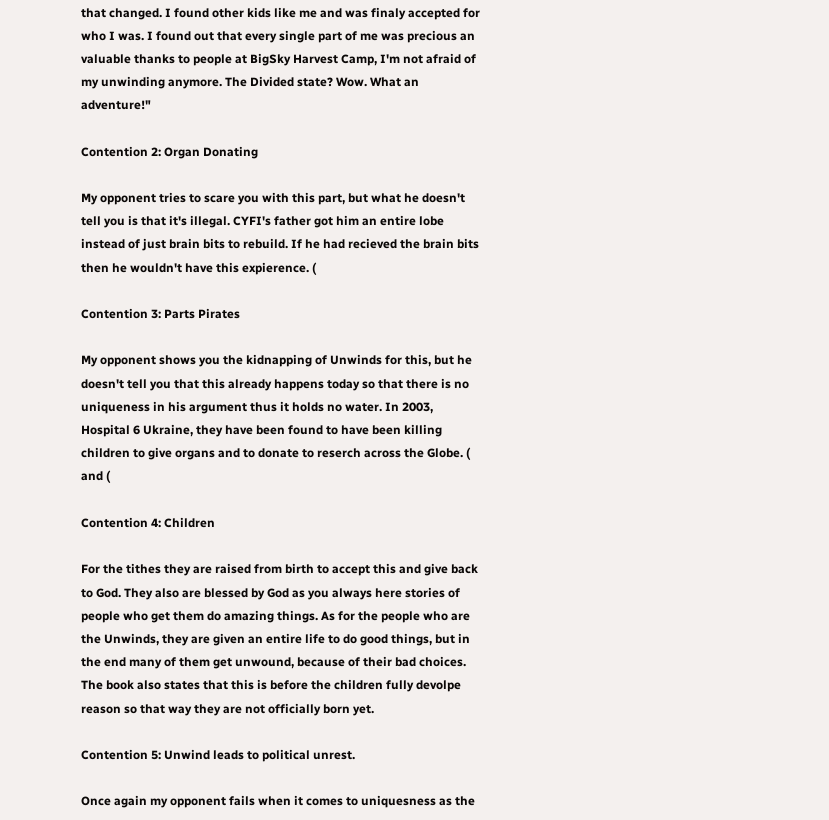that changed. I found other kids like me and was finaly accepted for who I was. I found out that every single part of me was precious an valuable thanks to people at BigSky Harvest Camp, I'm not afraid of my unwinding anymore. The Divided state? Wow. What an adventure!"

Contention 2: Organ Donating

My opponent tries to scare you with this part, but what he doesn't tell you is that it's illegal. CYFI's father got him an entire lobe instead of just brain bits to rebuild. If he had recieved the brain bits then he wouldn't have this expierence. (

Contention 3: Parts Pirates

My opponent shows you the kidnapping of Unwinds for this, but he doesn't tell you that this already happens today so that there is no uniqueness in his argument thus it holds no water. In 2003, Hospital 6 Ukraine, they have been found to have been killing children to give organs and to donate to reserch across the Globe. ( and (

Contention 4: Children

For the tithes they are raised from birth to accept this and give back to God. They also are blessed by God as you always here stories of people who get them do amazing things. As for the people who are the Unwinds, they are given an entire life to do good things, but in the end many of them get unwound, because of their bad choices. The book also states that this is before the children fully devolpe reason so that way they are not officially born yet.

Contention 5: Unwind leads to political unrest.

Once again my opponent fails when it comes to uniquesness as the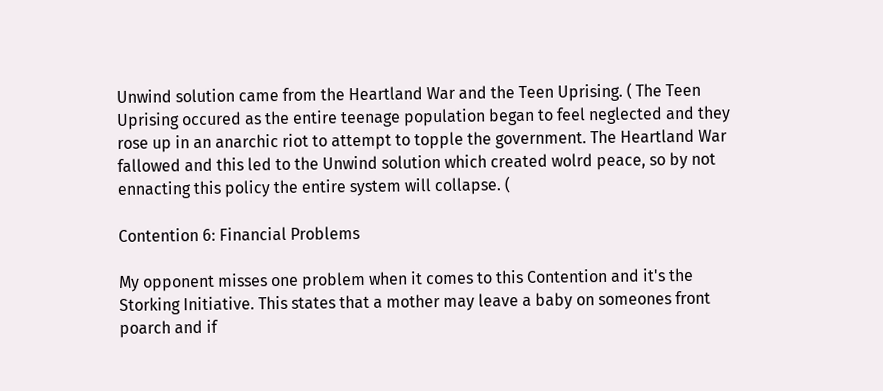Unwind solution came from the Heartland War and the Teen Uprising. ( The Teen Uprising occured as the entire teenage population began to feel neglected and they rose up in an anarchic riot to attempt to topple the government. The Heartland War fallowed and this led to the Unwind solution which created wolrd peace, so by not ennacting this policy the entire system will collapse. (

Contention 6: Financial Problems

My opponent misses one problem when it comes to this Contention and it's the Storking Initiative. This states that a mother may leave a baby on someones front poarch and if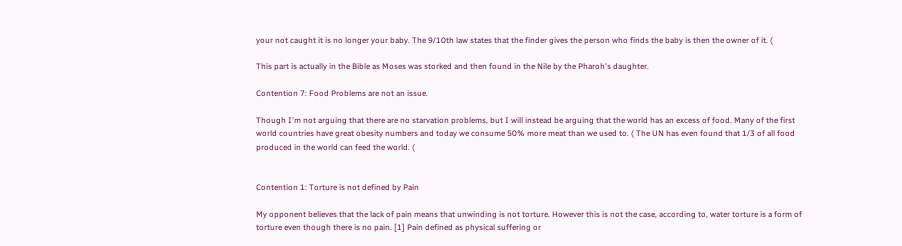your not caught it is no longer your baby. The 9/10th law states that the finder gives the person who finds the baby is then the owner of it. (

This part is actually in the Bible as Moses was storked and then found in the Nile by the Pharoh's daughter.

Contention 7: Food Problems are not an issue.

Though I'm not arguing that there are no starvation problems, but I will instead be arguing that the world has an excess of food. Many of the first world countries have great obesity numbers and today we consume 50% more meat than we used to. ( The UN has even found that 1/3 of all food produced in the world can feed the world. (


Contention 1: Torture is not defined by Pain

My opponent believes that the lack of pain means that unwinding is not torture. However this is not the case, according to, water torture is a form of torture even though there is no pain. [1] Pain defined as physical suffering or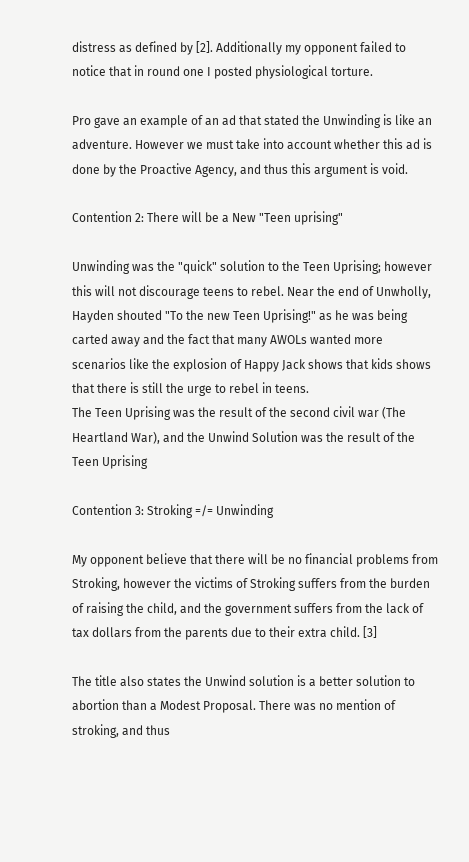distress as defined by [2]. Additionally my opponent failed to notice that in round one I posted physiological torture.

Pro gave an example of an ad that stated the Unwinding is like an adventure. However we must take into account whether this ad is done by the Proactive Agency, and thus this argument is void.

Contention 2: There will be a New "Teen uprising"

Unwinding was the "quick" solution to the Teen Uprising; however this will not discourage teens to rebel. Near the end of Unwholly, Hayden shouted "To the new Teen Uprising!" as he was being carted away and the fact that many AWOLs wanted more scenarios like the explosion of Happy Jack shows that kids shows that there is still the urge to rebel in teens.
The Teen Uprising was the result of the second civil war (The Heartland War), and the Unwind Solution was the result of the Teen Uprising

Contention 3: Stroking =/= Unwinding

My opponent believe that there will be no financial problems from Stroking, however the victims of Stroking suffers from the burden of raising the child, and the government suffers from the lack of tax dollars from the parents due to their extra child. [3]

The title also states the Unwind solution is a better solution to abortion than a Modest Proposal. There was no mention of stroking, and thus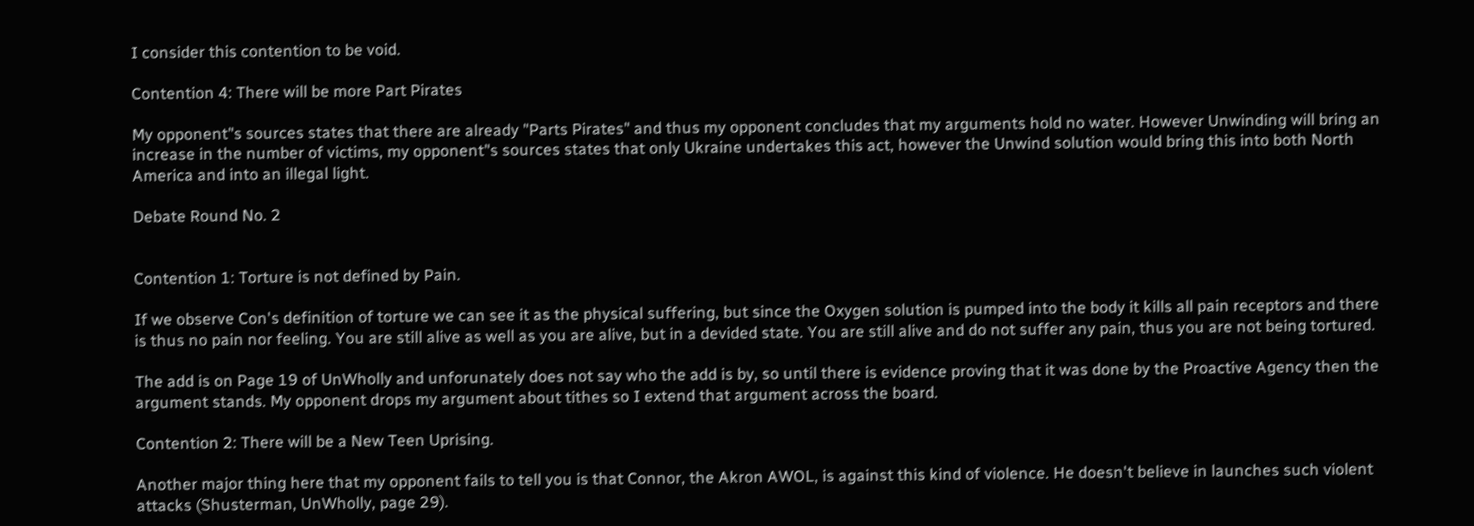I consider this contention to be void.

Contention 4: There will be more Part Pirates

My opponent"s sources states that there are already "Parts Pirates" and thus my opponent concludes that my arguments hold no water. However Unwinding will bring an increase in the number of victims, my opponent"s sources states that only Ukraine undertakes this act, however the Unwind solution would bring this into both North America and into an illegal light.

Debate Round No. 2


Contention 1: Torture is not defined by Pain.

If we observe Con's definition of torture we can see it as the physical suffering, but since the Oxygen solution is pumped into the body it kills all pain receptors and there is thus no pain nor feeling. You are still alive as well as you are alive, but in a devided state. You are still alive and do not suffer any pain, thus you are not being tortured.

The add is on Page 19 of UnWholly and unforunately does not say who the add is by, so until there is evidence proving that it was done by the Proactive Agency then the argument stands. My opponent drops my argument about tithes so I extend that argument across the board.

Contention 2: There will be a New Teen Uprising.

Another major thing here that my opponent fails to tell you is that Connor, the Akron AWOL, is against this kind of violence. He doesn't believe in launches such violent attacks (Shusterman, UnWholly, page 29).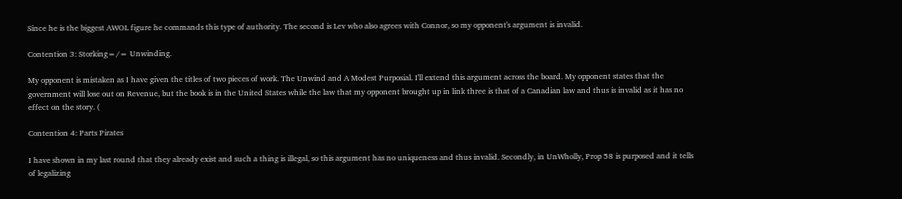Since he is the biggest AWOL figure he commands this type of authority. The second is Lev who also agrees with Connor, so my opponent's argument is invalid.

Contention 3: Storking=/= Unwinding.

My opponent is mistaken as I have given the titles of two pieces of work. The Unwind and A Modest Purposial. I'll extend this argument across the board. My opponent states that the government will lose out on Revenue, but the book is in the United States while the law that my opponent brought up in link three is that of a Canadian law and thus is invalid as it has no effect on the story. (

Contention 4: Parts Pirates

I have shown in my last round that they already exist and such a thing is illegal, so this argument has no uniqueness and thus invalid. Secondly, in UnWholly, Prop 58 is purposed and it tells of legalizing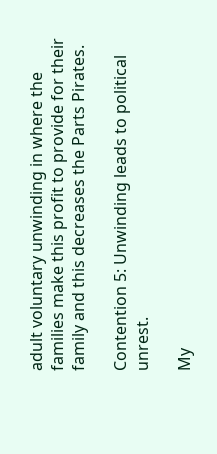adult voluntary unwinding in where the families make this profit to provide for their family and this decreases the Parts Pirates.

Contention 5: Unwinding leads to political unrest.

My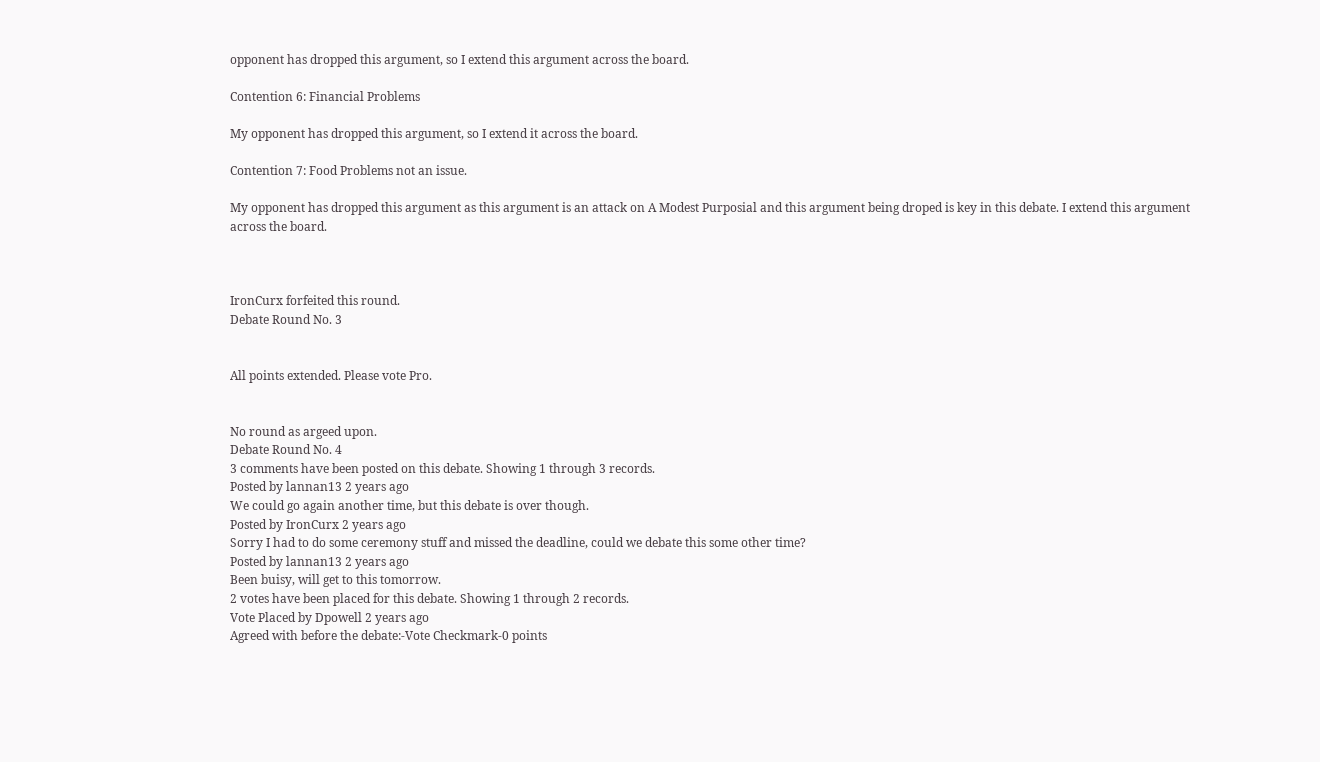opponent has dropped this argument, so I extend this argument across the board.

Contention 6: Financial Problems

My opponent has dropped this argument, so I extend it across the board.

Contention 7: Food Problems not an issue.

My opponent has dropped this argument as this argument is an attack on A Modest Purposial and this argument being droped is key in this debate. I extend this argument across the board.



IronCurx forfeited this round.
Debate Round No. 3


All points extended. Please vote Pro.


No round as argeed upon.
Debate Round No. 4
3 comments have been posted on this debate. Showing 1 through 3 records.
Posted by lannan13 2 years ago
We could go again another time, but this debate is over though.
Posted by IronCurx 2 years ago
Sorry I had to do some ceremony stuff and missed the deadline, could we debate this some other time?
Posted by lannan13 2 years ago
Been buisy, will get to this tomorrow.
2 votes have been placed for this debate. Showing 1 through 2 records.
Vote Placed by Dpowell 2 years ago
Agreed with before the debate:-Vote Checkmark-0 points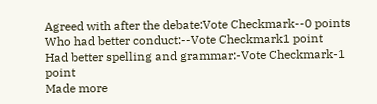Agreed with after the debate:Vote Checkmark--0 points
Who had better conduct:--Vote Checkmark1 point
Had better spelling and grammar:-Vote Checkmark-1 point
Made more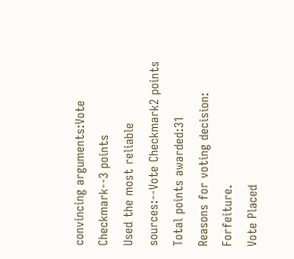convincing arguments:Vote Checkmark--3 points
Used the most reliable sources:--Vote Checkmark2 points
Total points awarded:31
Reasons for voting decision: Forfeiture.
Vote Placed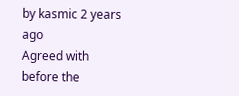by kasmic 2 years ago
Agreed with before the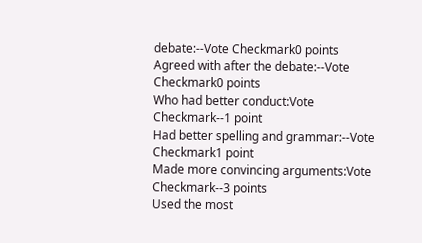debate:--Vote Checkmark0 points
Agreed with after the debate:--Vote Checkmark0 points
Who had better conduct:Vote Checkmark--1 point
Had better spelling and grammar:--Vote Checkmark1 point
Made more convincing arguments:Vote Checkmark--3 points
Used the most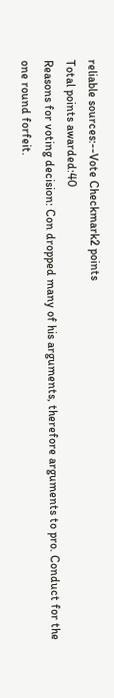reliable sources:--Vote Checkmark2 points
Total points awarded:40
Reasons for voting decision: Con dropped many of his arguments, therefore arguments to pro. Conduct for the one round forfeit.